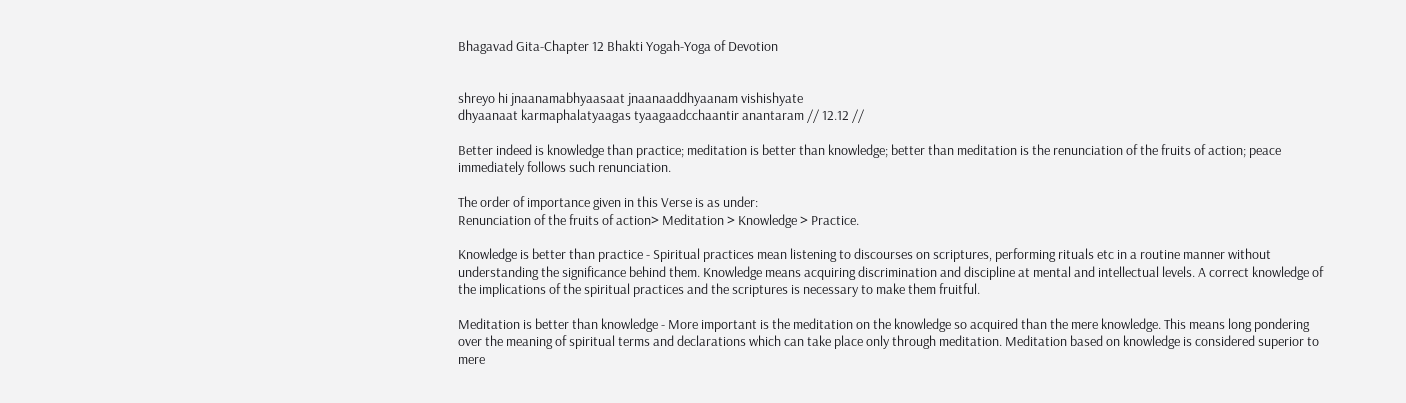Bhagavad Gita-Chapter 12 Bhakti Yogah-Yoga of Devotion


shreyo hi jnaanamabhyaasaat jnaanaaddhyaanam vishishyate
dhyaanaat karmaphalatyaagas tyaagaadcchaantir anantaram // 12.12 //

Better indeed is knowledge than practice; meditation is better than knowledge; better than meditation is the renunciation of the fruits of action; peace immediately follows such renunciation.

The order of importance given in this Verse is as under:
Renunciation of the fruits of action> Meditation > Knowledge > Practice.

Knowledge is better than practice - Spiritual practices mean listening to discourses on scriptures, performing rituals etc in a routine manner without understanding the significance behind them. Knowledge means acquiring discrimination and discipline at mental and intellectual levels. A correct knowledge of the implications of the spiritual practices and the scriptures is necessary to make them fruitful.

Meditation is better than knowledge - More important is the meditation on the knowledge so acquired than the mere knowledge. This means long pondering over the meaning of spiritual terms and declarations which can take place only through meditation. Meditation based on knowledge is considered superior to mere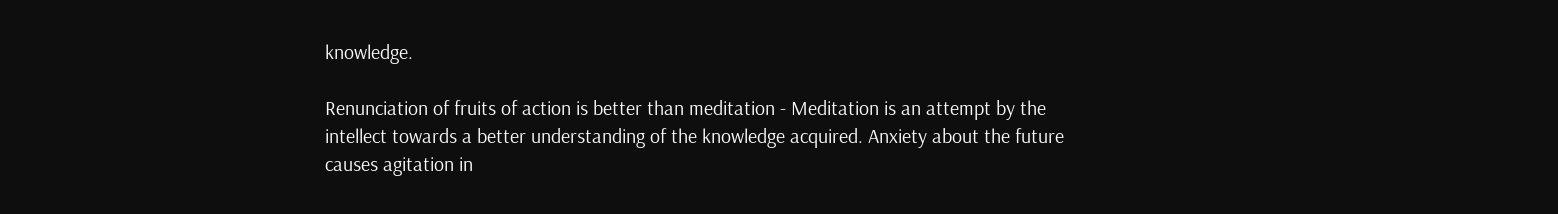knowledge.

Renunciation of fruits of action is better than meditation - Meditation is an attempt by the intellect towards a better understanding of the knowledge acquired. Anxiety about the future causes agitation in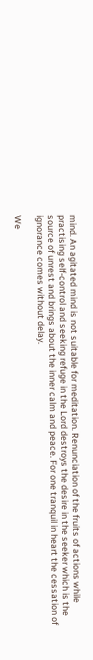mind. An agitated mind is not suitable for meditation. Renunciation of the fruits of actions while practising self-control and seeking refuge in the Lord destroys the desire in the seeker which is the source of unrest and brings about the inner calm and peace. For one tranquil in heart the cessation of ignorance comes without delay.

We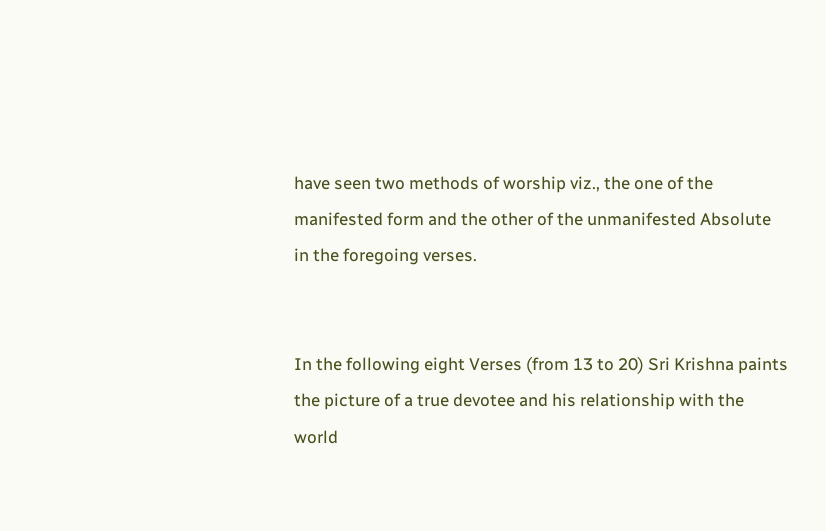have seen two methods of worship viz., the one of the manifested form and the other of the unmanifested Absolute in the foregoing verses.


In the following eight Verses (from 13 to 20) Sri Krishna paints the picture of a true devotee and his relationship with the world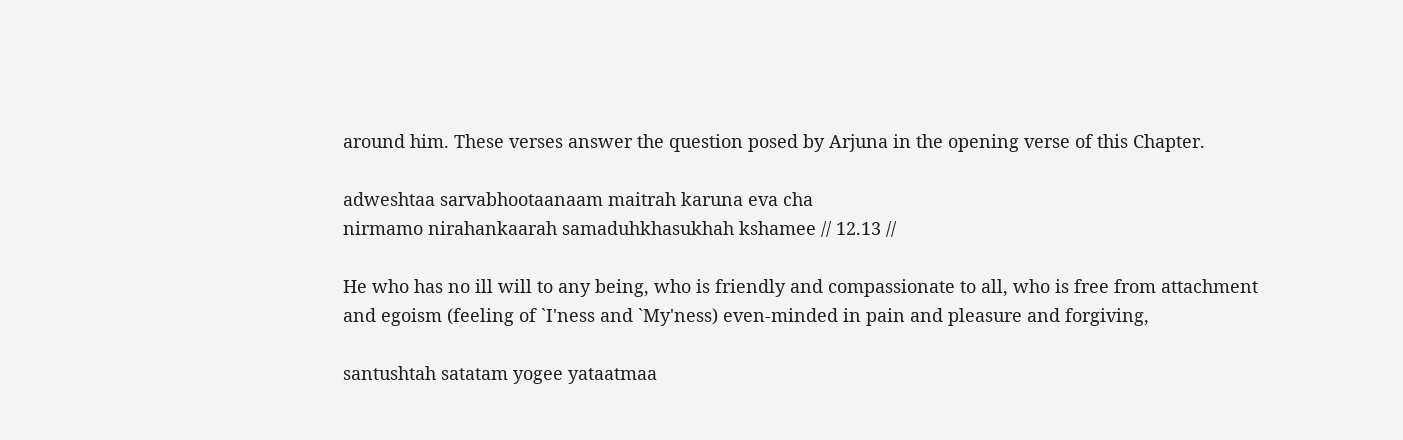around him. These verses answer the question posed by Arjuna in the opening verse of this Chapter.

adweshtaa sarvabhootaanaam maitrah karuna eva cha
nirmamo nirahankaarah samaduhkhasukhah kshamee // 12.13 //

He who has no ill will to any being, who is friendly and compassionate to all, who is free from attachment and egoism (feeling of `I'ness and `My'ness) even-minded in pain and pleasure and forgiving,

santushtah satatam yogee yataatmaa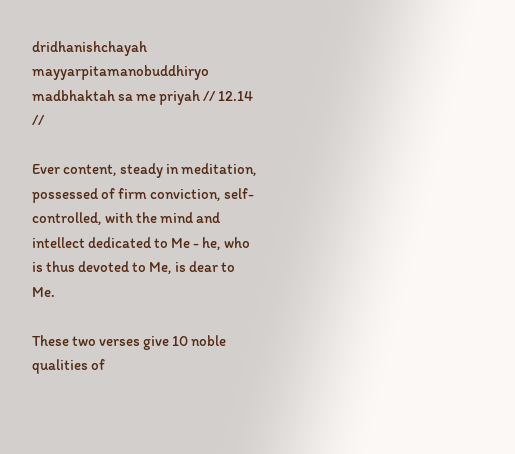dridhanishchayah
mayyarpitamanobuddhiryo madbhaktah sa me priyah // 12.14 //

Ever content, steady in meditation, possessed of firm conviction, self-controlled, with the mind and intellect dedicated to Me - he, who is thus devoted to Me, is dear to Me.

These two verses give 10 noble qualities of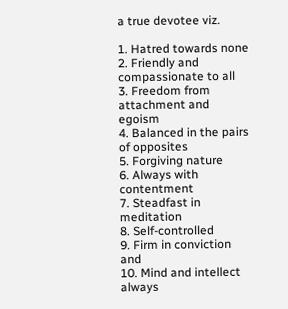a true devotee viz.

1. Hatred towards none
2. Friendly and compassionate to all
3. Freedom from attachment and egoism
4. Balanced in the pairs of opposites
5. Forgiving nature
6. Always with contentment
7. Steadfast in meditation
8. Self-controlled
9. Firm in conviction and
10. Mind and intellect always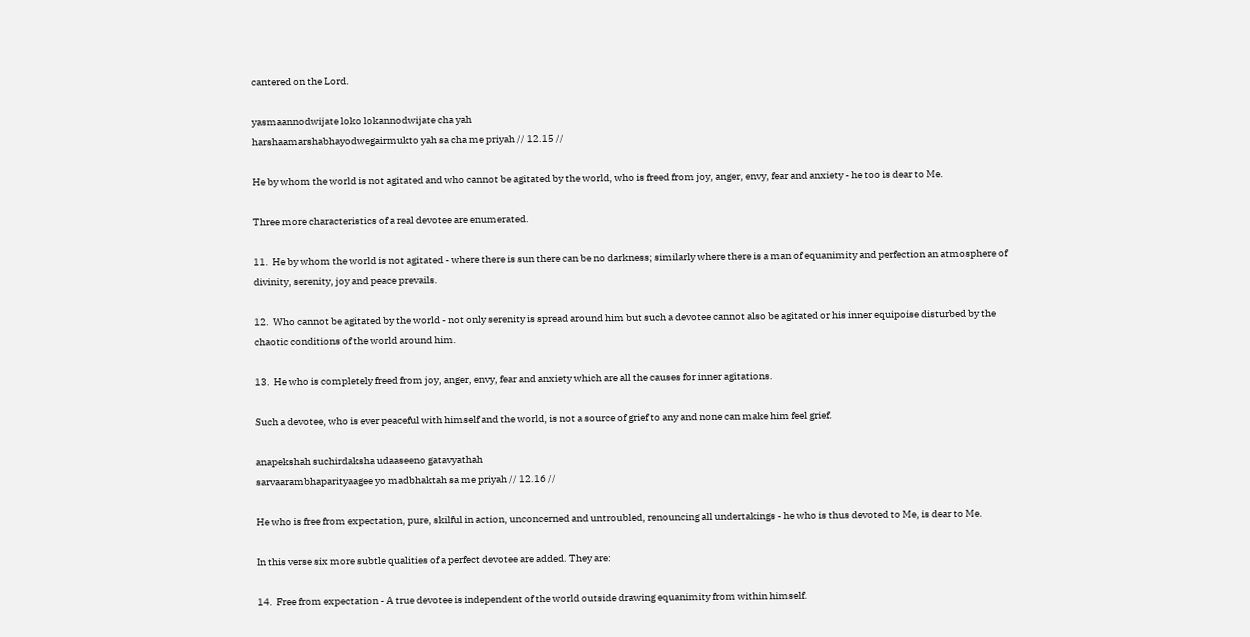cantered on the Lord.

yasmaannodwijate loko lokannodwijate cha yah
harshaamarshabhayodwegairmukto yah sa cha me priyah // 12.15 //

He by whom the world is not agitated and who cannot be agitated by the world, who is freed from joy, anger, envy, fear and anxiety - he too is dear to Me.

Three more characteristics of a real devotee are enumerated.

11.  He by whom the world is not agitated - where there is sun there can be no darkness; similarly where there is a man of equanimity and perfection an atmosphere of divinity, serenity, joy and peace prevails.

12.  Who cannot be agitated by the world - not only serenity is spread around him but such a devotee cannot also be agitated or his inner equipoise disturbed by the chaotic conditions of the world around him.

13.  He who is completely freed from joy, anger, envy, fear and anxiety which are all the causes for inner agitations.

Such a devotee, who is ever peaceful with himself and the world, is not a source of grief to any and none can make him feel grief.

anapekshah suchirdaksha udaaseeno gatavyathah
sarvaarambhaparityaagee yo madbhaktah sa me priyah // 12.16 //

He who is free from expectation, pure, skilful in action, unconcerned and untroubled, renouncing all undertakings - he who is thus devoted to Me, is dear to Me.

In this verse six more subtle qualities of a perfect devotee are added. They are:

14.  Free from expectation - A true devotee is independent of the world outside drawing equanimity from within himself.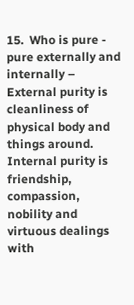15.  Who is pure - pure externally and internally – External purity is cleanliness of physical body and things around. Internal purity is friendship, compassion, nobility and virtuous dealings with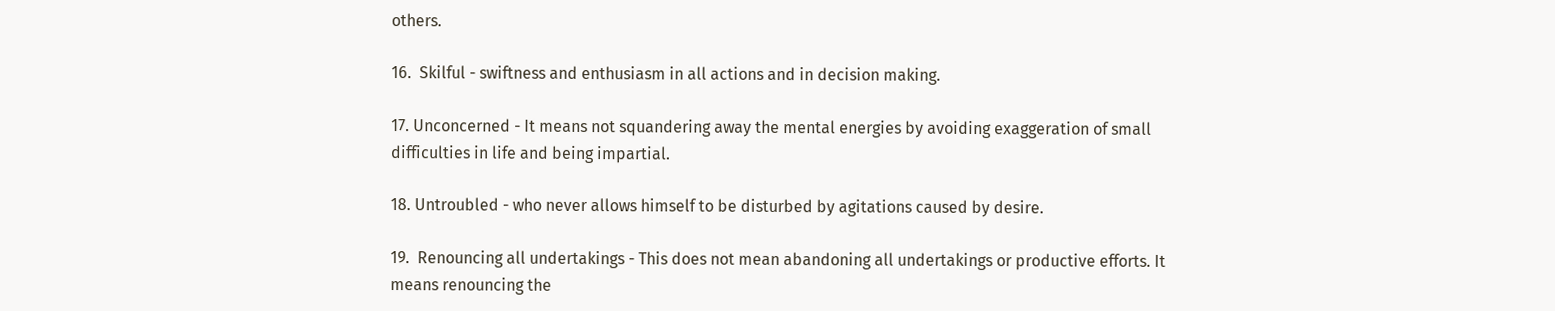others.

16.  Skilful - swiftness and enthusiasm in all actions and in decision making.

17. Unconcerned - It means not squandering away the mental energies by avoiding exaggeration of small difficulties in life and being impartial.

18. Untroubled - who never allows himself to be disturbed by agitations caused by desire.

19.  Renouncing all undertakings - This does not mean abandoning all undertakings or productive efforts. It means renouncing the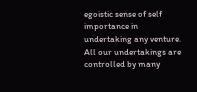egoistic sense of self importance in undertaking any venture. All our undertakings are controlled by many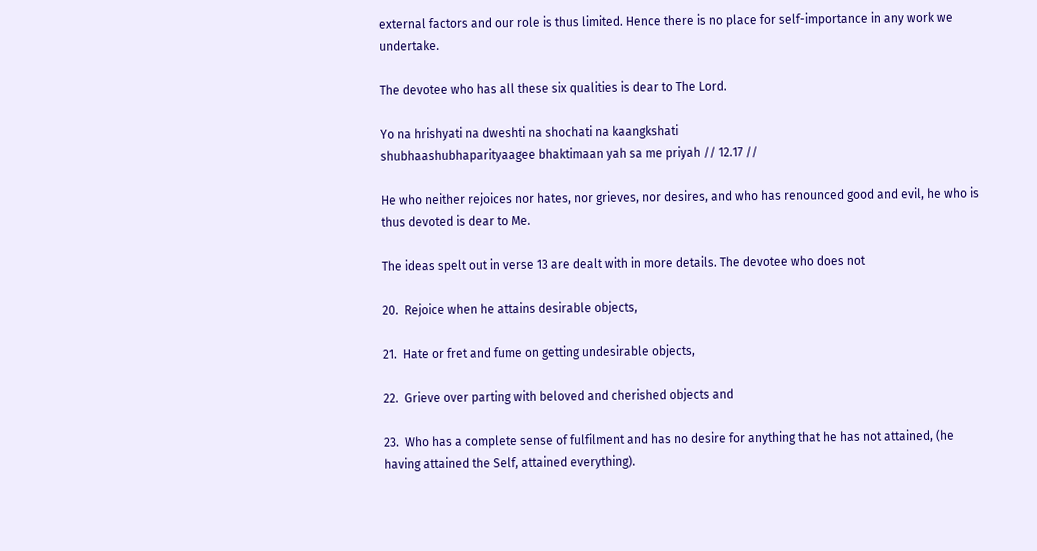external factors and our role is thus limited. Hence there is no place for self-importance in any work we undertake.

The devotee who has all these six qualities is dear to The Lord.

Yo na hrishyati na dweshti na shochati na kaangkshati
shubhaashubhaparityaagee bhaktimaan yah sa me priyah // 12.17 //

He who neither rejoices nor hates, nor grieves, nor desires, and who has renounced good and evil, he who is thus devoted is dear to Me.

The ideas spelt out in verse 13 are dealt with in more details. The devotee who does not

20.  Rejoice when he attains desirable objects,

21.  Hate or fret and fume on getting undesirable objects,

22.  Grieve over parting with beloved and cherished objects and

23.  Who has a complete sense of fulfilment and has no desire for anything that he has not attained, (he having attained the Self, attained everything).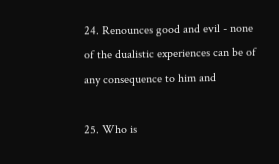24. Renounces good and evil - none of the dualistic experiences can be of any consequence to him and

25. Who is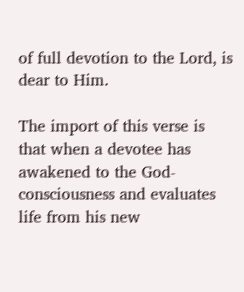of full devotion to the Lord, is dear to Him.

The import of this verse is that when a devotee has awakened to the God-consciousness and evaluates life from his new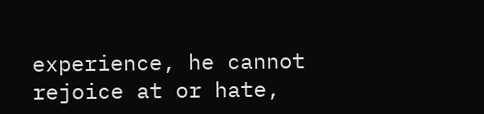experience, he cannot rejoice at or hate,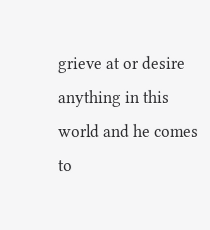grieve at or desire anything in this world and he comes to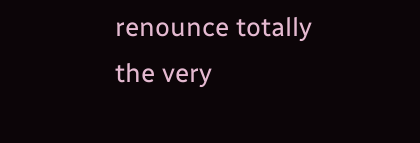renounce totally the very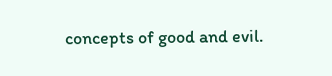concepts of good and evil.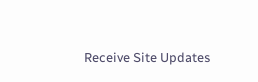Receive Site Updates